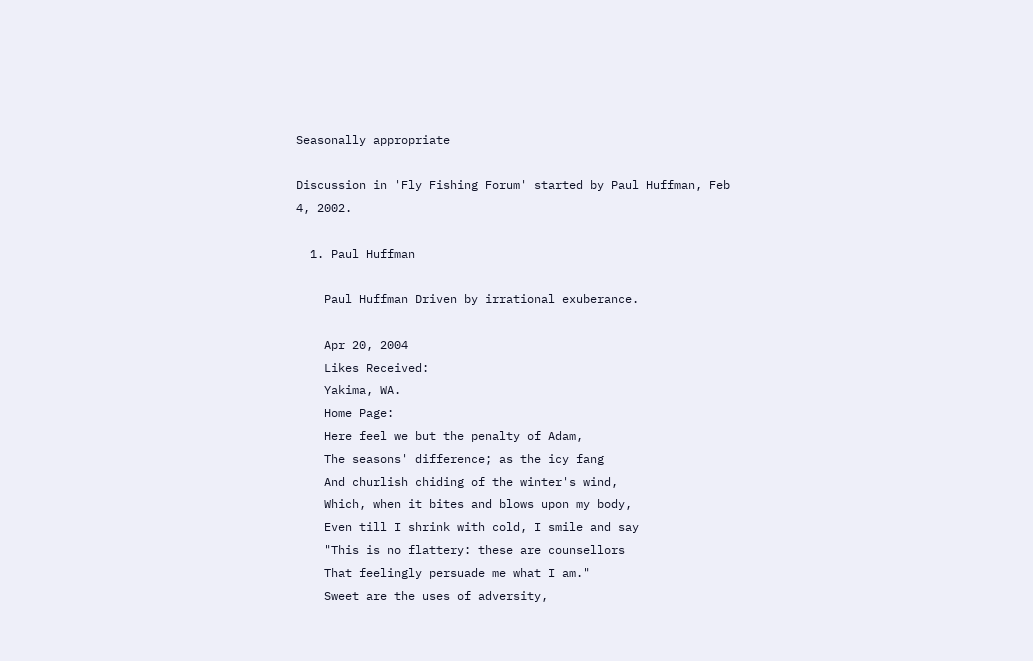Seasonally appropriate

Discussion in 'Fly Fishing Forum' started by Paul Huffman, Feb 4, 2002.

  1. Paul Huffman

    Paul Huffman Driven by irrational exuberance.

    Apr 20, 2004
    Likes Received:
    Yakima, WA.
    Home Page:
    Here feel we but the penalty of Adam,
    The seasons' difference; as the icy fang
    And churlish chiding of the winter's wind,
    Which, when it bites and blows upon my body,
    Even till I shrink with cold, I smile and say
    "This is no flattery: these are counsellors
    That feelingly persuade me what I am."
    Sweet are the uses of adversity,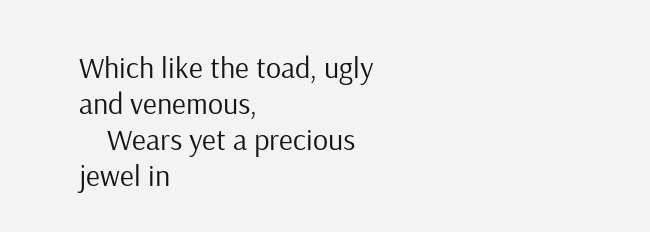Which like the toad, ugly and venemous,
    Wears yet a precious jewel in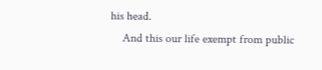his head.
    And this our life exempt from public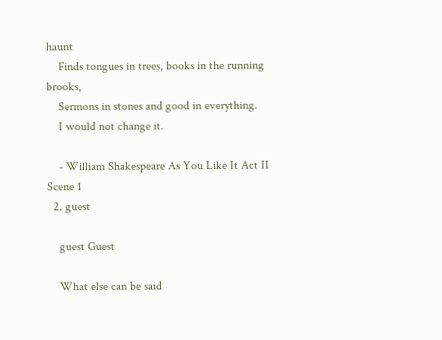haunt
    Finds tongues in trees, books in the running brooks,
    Sermons in stones and good in everything.
    I would not change it.

    - William Shakespeare As You Like It Act II Scene 1
  2. guest

    guest Guest

    What else can be said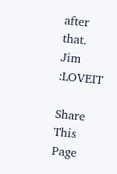after that. Jim :LOVEIT

Share This Page